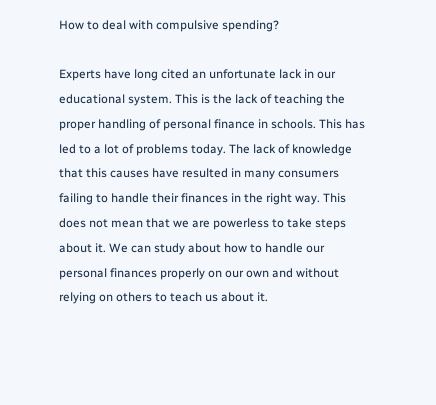How to deal with compulsive spending?

Experts have long cited an unfortunate lack in our educational system. This is the lack of teaching the proper handling of personal finance in schools. This has led to a lot of problems today. The lack of knowledge that this causes have resulted in many consumers failing to handle their finances in the right way. This does not mean that we are powerless to take steps about it. We can study about how to handle our personal finances properly on our own and without relying on others to teach us about it.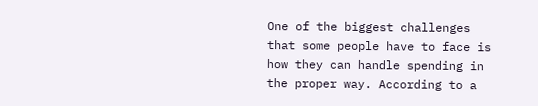One of the biggest challenges that some people have to face is how they can handle spending in the proper way. According to a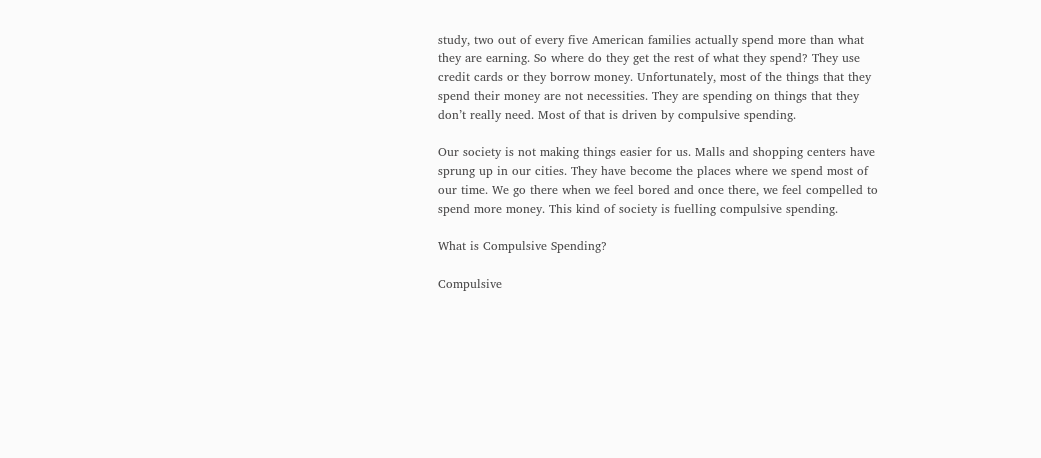study, two out of every five American families actually spend more than what they are earning. So where do they get the rest of what they spend? They use credit cards or they borrow money. Unfortunately, most of the things that they spend their money are not necessities. They are spending on things that they don’t really need. Most of that is driven by compulsive spending.

Our society is not making things easier for us. Malls and shopping centers have sprung up in our cities. They have become the places where we spend most of our time. We go there when we feel bored and once there, we feel compelled to spend more money. This kind of society is fuelling compulsive spending.

What is Compulsive Spending?

Compulsive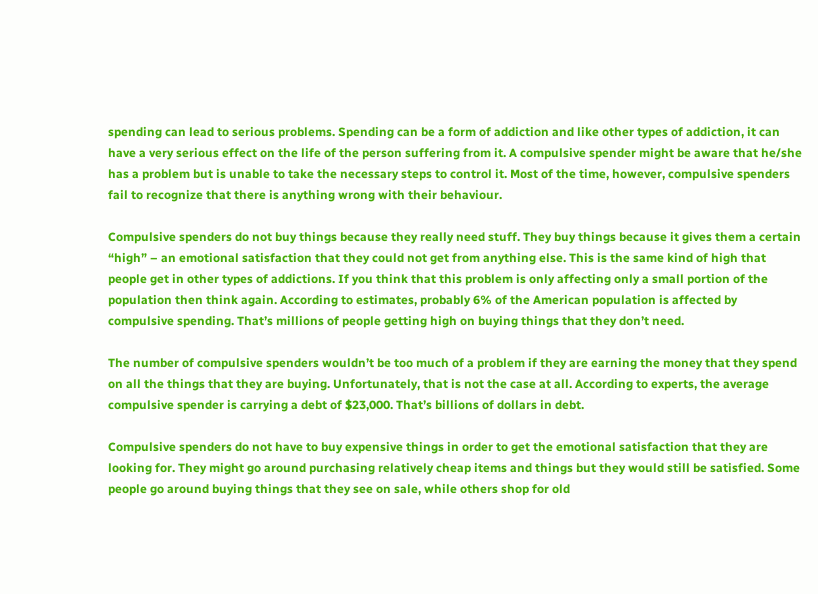spending can lead to serious problems. Spending can be a form of addiction and like other types of addiction, it can have a very serious effect on the life of the person suffering from it. A compulsive spender might be aware that he/she has a problem but is unable to take the necessary steps to control it. Most of the time, however, compulsive spenders fail to recognize that there is anything wrong with their behaviour.

Compulsive spenders do not buy things because they really need stuff. They buy things because it gives them a certain “high” – an emotional satisfaction that they could not get from anything else. This is the same kind of high that people get in other types of addictions. If you think that this problem is only affecting only a small portion of the population then think again. According to estimates, probably 6% of the American population is affected by compulsive spending. That’s millions of people getting high on buying things that they don’t need.

The number of compulsive spenders wouldn’t be too much of a problem if they are earning the money that they spend on all the things that they are buying. Unfortunately, that is not the case at all. According to experts, the average compulsive spender is carrying a debt of $23,000. That’s billions of dollars in debt.

Compulsive spenders do not have to buy expensive things in order to get the emotional satisfaction that they are looking for. They might go around purchasing relatively cheap items and things but they would still be satisfied. Some people go around buying things that they see on sale, while others shop for old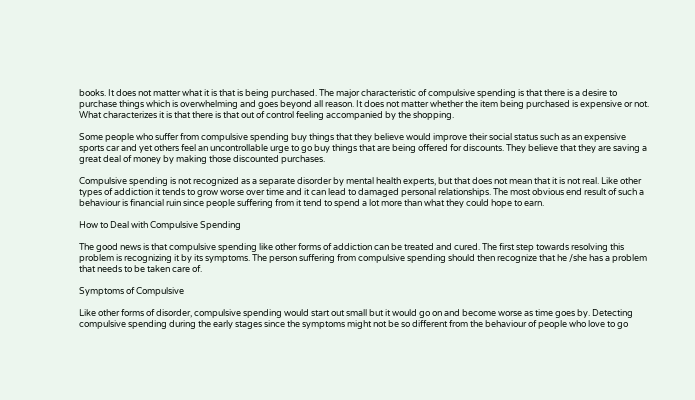books. It does not matter what it is that is being purchased. The major characteristic of compulsive spending is that there is a desire to purchase things which is overwhelming and goes beyond all reason. It does not matter whether the item being purchased is expensive or not. What characterizes it is that there is that out of control feeling accompanied by the shopping.

Some people who suffer from compulsive spending buy things that they believe would improve their social status such as an expensive sports car and yet others feel an uncontrollable urge to go buy things that are being offered for discounts. They believe that they are saving a great deal of money by making those discounted purchases.

Compulsive spending is not recognized as a separate disorder by mental health experts, but that does not mean that it is not real. Like other types of addiction it tends to grow worse over time and it can lead to damaged personal relationships. The most obvious end result of such a behaviour is financial ruin since people suffering from it tend to spend a lot more than what they could hope to earn.

How to Deal with Compulsive Spending

The good news is that compulsive spending like other forms of addiction can be treated and cured. The first step towards resolving this problem is recognizing it by its symptoms. The person suffering from compulsive spending should then recognize that he /she has a problem that needs to be taken care of.

Symptoms of Compulsive

Like other forms of disorder, compulsive spending would start out small but it would go on and become worse as time goes by. Detecting compulsive spending during the early stages since the symptoms might not be so different from the behaviour of people who love to go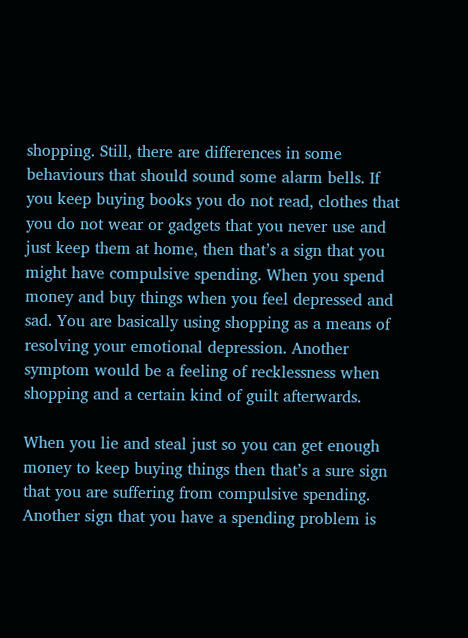shopping. Still, there are differences in some behaviours that should sound some alarm bells. If you keep buying books you do not read, clothes that you do not wear or gadgets that you never use and just keep them at home, then that’s a sign that you might have compulsive spending. When you spend money and buy things when you feel depressed and sad. You are basically using shopping as a means of resolving your emotional depression. Another symptom would be a feeling of recklessness when shopping and a certain kind of guilt afterwards.

When you lie and steal just so you can get enough money to keep buying things then that’s a sure sign that you are suffering from compulsive spending. Another sign that you have a spending problem is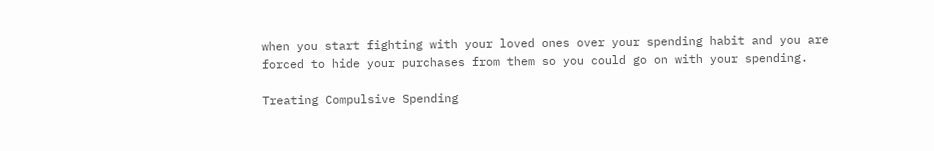when you start fighting with your loved ones over your spending habit and you are forced to hide your purchases from them so you could go on with your spending.

Treating Compulsive Spending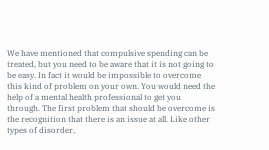We have mentioned that compulsive spending can be treated, but you need to be aware that it is not going to be easy. In fact it would be impossible to overcome this kind of problem on your own. You would need the help of a mental health professional to get you through. The first problem that should be overcome is the recognition that there is an issue at all. Like other types of disorder,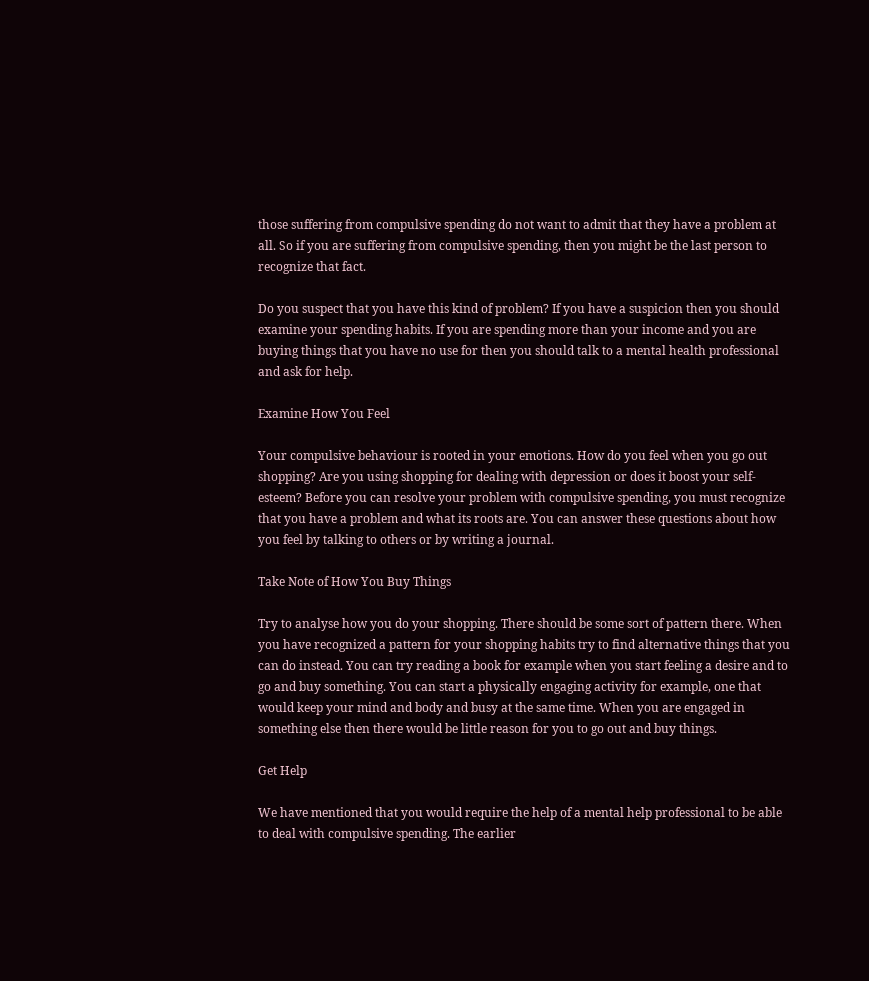those suffering from compulsive spending do not want to admit that they have a problem at all. So if you are suffering from compulsive spending, then you might be the last person to recognize that fact.

Do you suspect that you have this kind of problem? If you have a suspicion then you should examine your spending habits. If you are spending more than your income and you are buying things that you have no use for then you should talk to a mental health professional and ask for help.

Examine How You Feel

Your compulsive behaviour is rooted in your emotions. How do you feel when you go out shopping? Are you using shopping for dealing with depression or does it boost your self-esteem? Before you can resolve your problem with compulsive spending, you must recognize that you have a problem and what its roots are. You can answer these questions about how you feel by talking to others or by writing a journal.

Take Note of How You Buy Things

Try to analyse how you do your shopping. There should be some sort of pattern there. When you have recognized a pattern for your shopping habits try to find alternative things that you can do instead. You can try reading a book for example when you start feeling a desire and to go and buy something. You can start a physically engaging activity for example, one that would keep your mind and body and busy at the same time. When you are engaged in something else then there would be little reason for you to go out and buy things.

Get Help

We have mentioned that you would require the help of a mental help professional to be able to deal with compulsive spending. The earlier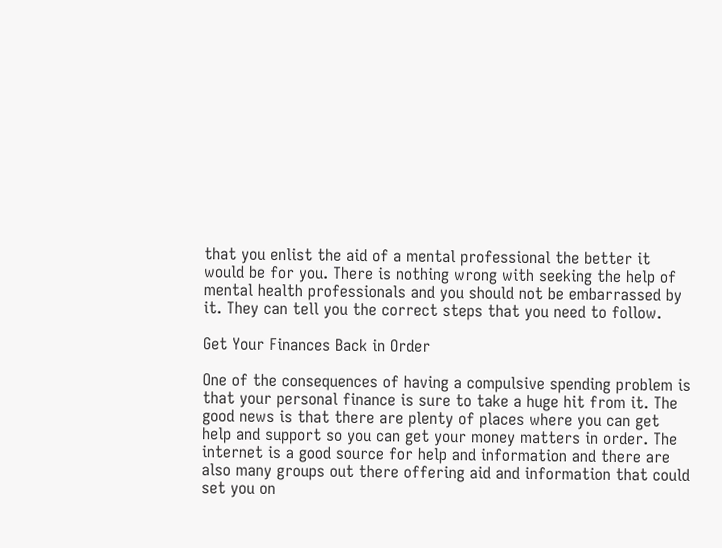that you enlist the aid of a mental professional the better it would be for you. There is nothing wrong with seeking the help of mental health professionals and you should not be embarrassed by it. They can tell you the correct steps that you need to follow.

Get Your Finances Back in Order

One of the consequences of having a compulsive spending problem is that your personal finance is sure to take a huge hit from it. The good news is that there are plenty of places where you can get help and support so you can get your money matters in order. The internet is a good source for help and information and there are also many groups out there offering aid and information that could set you on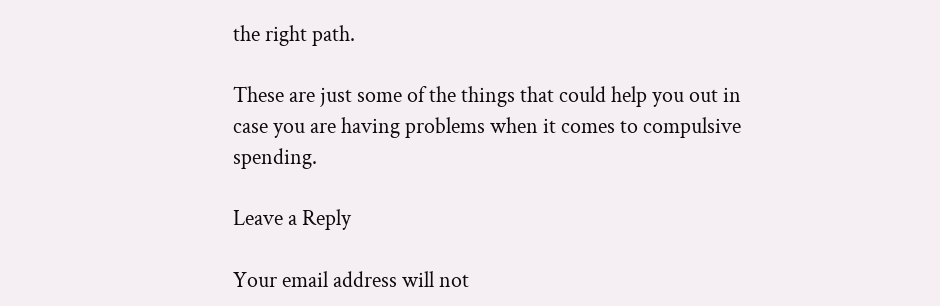the right path.

These are just some of the things that could help you out in case you are having problems when it comes to compulsive spending.

Leave a Reply

Your email address will not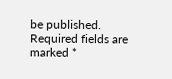be published. Required fields are marked *